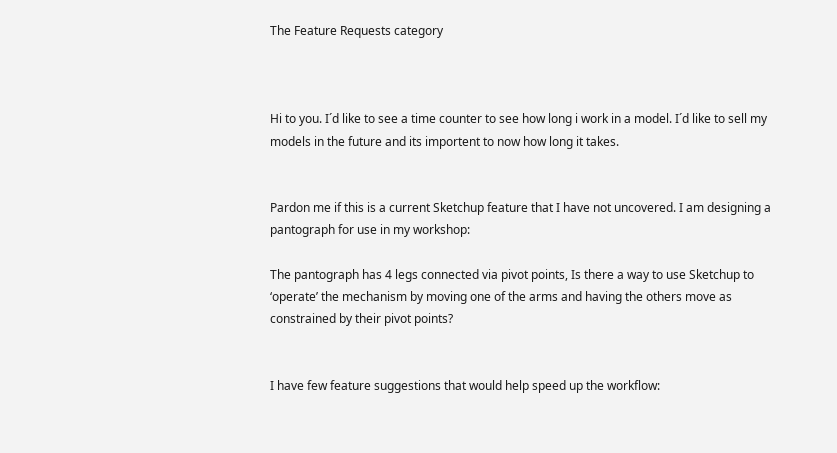The Feature Requests category



Hi to you. I´d like to see a time counter to see how long i work in a model. I´d like to sell my models in the future and its importent to now how long it takes.


Pardon me if this is a current Sketchup feature that I have not uncovered. I am designing a pantograph for use in my workshop:

The pantograph has 4 legs connected via pivot points, Is there a way to use Sketchup to ‘operate’ the mechanism by moving one of the arms and having the others move as constrained by their pivot points?


I have few feature suggestions that would help speed up the workflow: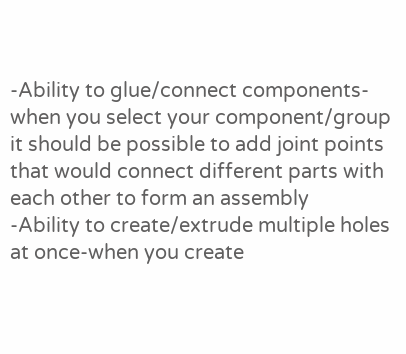-Ability to glue/connect components-when you select your component/group it should be possible to add joint points that would connect different parts with each other to form an assembly
-Ability to create/extrude multiple holes at once-when you create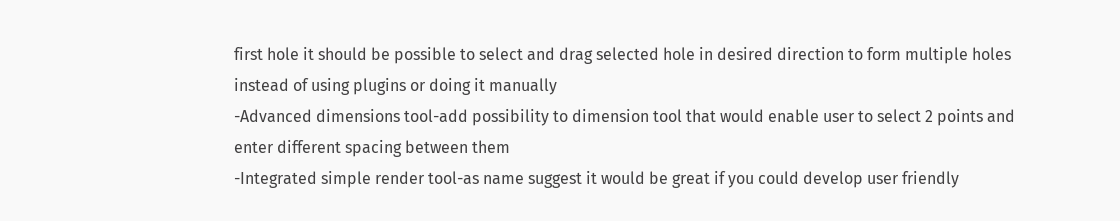first hole it should be possible to select and drag selected hole in desired direction to form multiple holes instead of using plugins or doing it manually
-Advanced dimensions tool-add possibility to dimension tool that would enable user to select 2 points and enter different spacing between them
-Integrated simple render tool-as name suggest it would be great if you could develop user friendly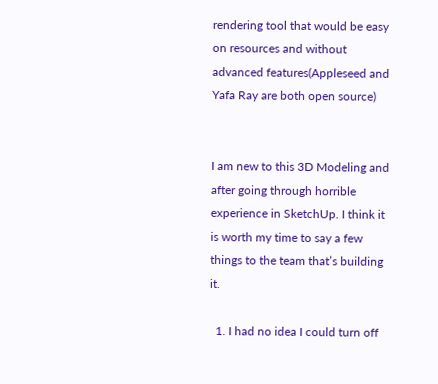rendering tool that would be easy on resources and without advanced features(Appleseed and Yafa Ray are both open source)


I am new to this 3D Modeling and after going through horrible experience in SketchUp. I think it is worth my time to say a few things to the team that’s building it.

  1. I had no idea I could turn off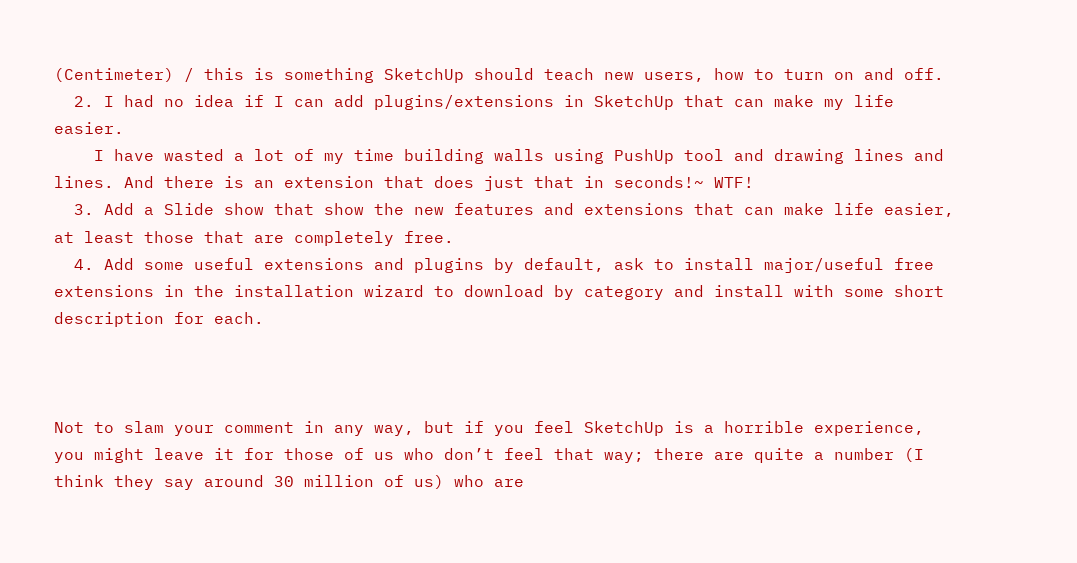(Centimeter) / this is something SketchUp should teach new users, how to turn on and off.
  2. I had no idea if I can add plugins/extensions in SketchUp that can make my life easier.
    I have wasted a lot of my time building walls using PushUp tool and drawing lines and lines. And there is an extension that does just that in seconds!~ WTF!
  3. Add a Slide show that show the new features and extensions that can make life easier, at least those that are completely free.
  4. Add some useful extensions and plugins by default, ask to install major/useful free extensions in the installation wizard to download by category and install with some short description for each.



Not to slam your comment in any way, but if you feel SketchUp is a horrible experience, you might leave it for those of us who don’t feel that way; there are quite a number (I think they say around 30 million of us) who are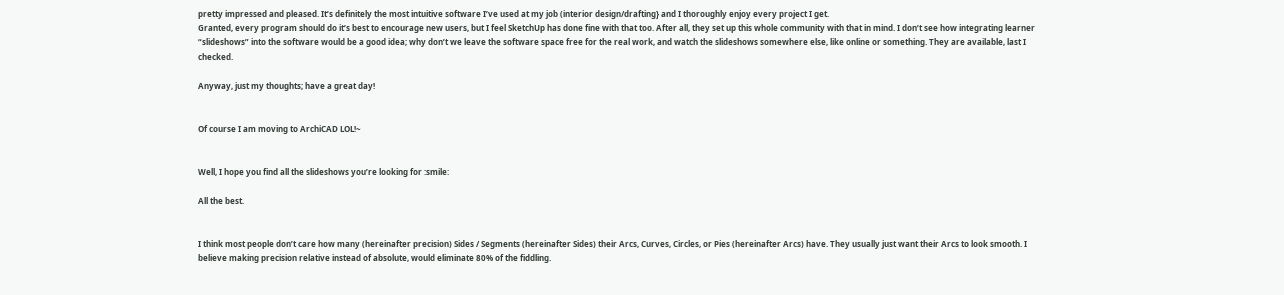pretty impressed and pleased. It’s definitely the most intuitive software I’ve used at my job (interior design/drafting} and I thoroughly enjoy every project I get.
Granted, every program should do it’s best to encourage new users, but I feel SketchUp has done fine with that too. After all, they set up this whole community with that in mind. I don’t see how integrating learner “slideshows” into the software would be a good idea; why don’t we leave the software space free for the real work, and watch the slideshows somewhere else, like online or something. They are available, last I checked.

Anyway, just my thoughts; have a great day!


Of course I am moving to ArchiCAD LOL!~


Well, I hope you find all the slideshows you’re looking for :smile:

All the best.


I think most people don’t care how many (hereinafter precision) Sides / Segments (hereinafter Sides) their Arcs, Curves, Circles, or Pies (hereinafter Arcs) have. They usually just want their Arcs to look smooth. I believe making precision relative instead of absolute, would eliminate 80% of the fiddling.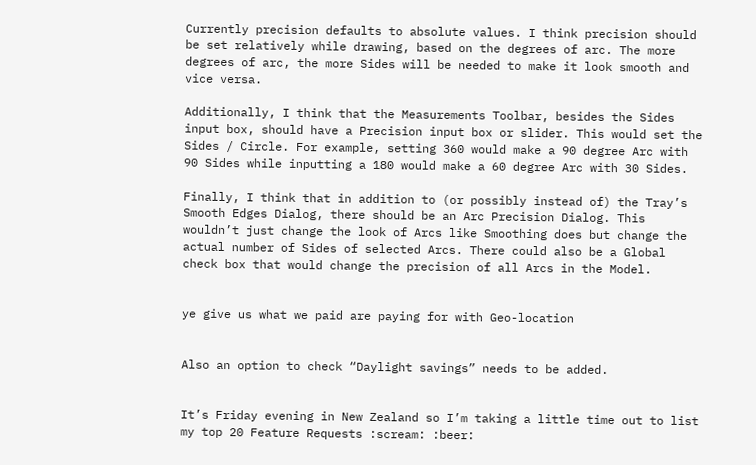Currently precision defaults to absolute values. I think precision should be set relatively while drawing, based on the degrees of arc. The more degrees of arc, the more Sides will be needed to make it look smooth and vice versa.

Additionally, I think that the Measurements Toolbar, besides the Sides input box, should have a Precision input box or slider. This would set the Sides / Circle. For example, setting 360 would make a 90 degree Arc with 90 Sides while inputting a 180 would make a 60 degree Arc with 30 Sides.

Finally, I think that in addition to (or possibly instead of) the Tray’s Smooth Edges Dialog, there should be an Arc Precision Dialog. This wouldn’t just change the look of Arcs like Smoothing does but change the actual number of Sides of selected Arcs. There could also be a Global check box that would change the precision of all Arcs in the Model.


ye give us what we paid are paying for with Geo-location


Also an option to check “Daylight savings” needs to be added.


It’s Friday evening in New Zealand so I’m taking a little time out to list my top 20 Feature Requests :scream: :beer: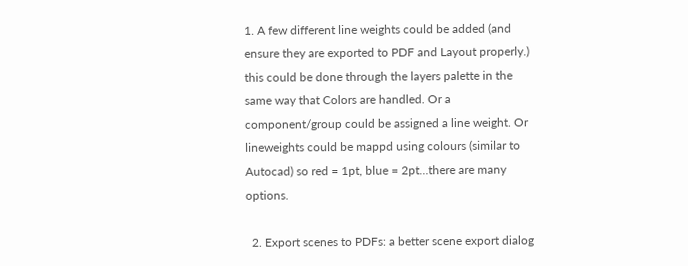1. A few different line weights could be added (and ensure they are exported to PDF and Layout properly.) this could be done through the layers palette in the same way that Colors are handled. Or a component/group could be assigned a line weight. Or lineweights could be mappd using colours (similar to Autocad) so red = 1pt, blue = 2pt…there are many options.

  2. Export scenes to PDFs: a better scene export dialog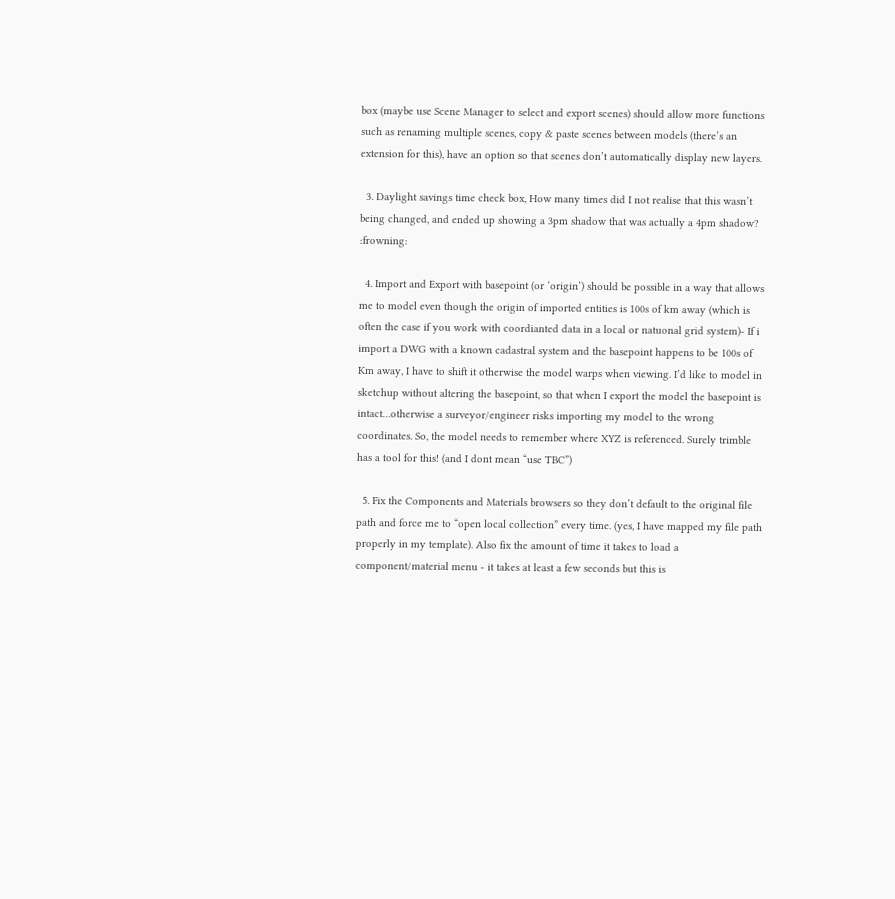box (maybe use Scene Manager to select and export scenes) should allow more functions such as renaming multiple scenes, copy & paste scenes between models (there’s an extension for this), have an option so that scenes don’t automatically display new layers.

  3. Daylight savings time check box, How many times did I not realise that this wasn’t being changed, and ended up showing a 3pm shadow that was actually a 4pm shadow? :frowning:

  4. Import and Export with basepoint (or ‘origin’) should be possible in a way that allows me to model even though the origin of imported entities is 100s of km away (which is often the case if you work with coordianted data in a local or natuonal grid system)- If i import a DWG with a known cadastral system and the basepoint happens to be 100s of Km away, I have to shift it otherwise the model warps when viewing. I’d like to model in sketchup without altering the basepoint, so that when I export the model the basepoint is intact…otherwise a surveyor/engineer risks importing my model to the wrong coordinates. So, the model needs to remember where XYZ is referenced. Surely trimble has a tool for this! (and I dont mean “use TBC”)

  5. Fix the Components and Materials browsers so they don’t default to the original file path and force me to “open local collection” every time. (yes, I have mapped my file path properly in my template). Also fix the amount of time it takes to load a component/material menu - it takes at least a few seconds but this is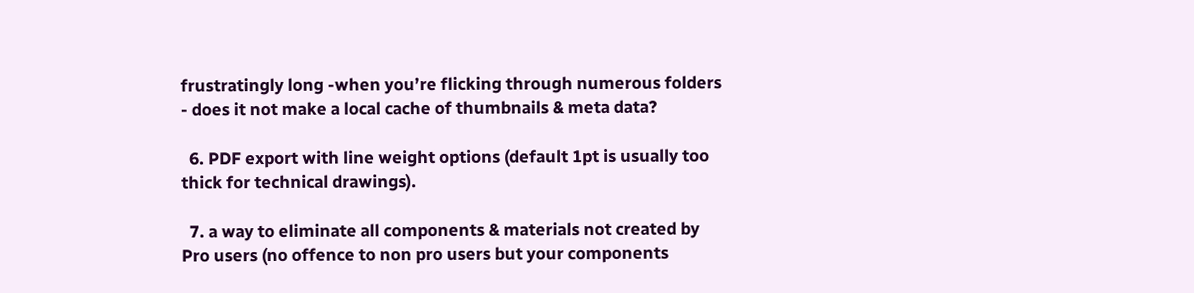frustratingly long -when you’re flicking through numerous folders - does it not make a local cache of thumbnails & meta data?

  6. PDF export with line weight options (default 1pt is usually too thick for technical drawings).

  7. a way to eliminate all components & materials not created by Pro users (no offence to non pro users but your components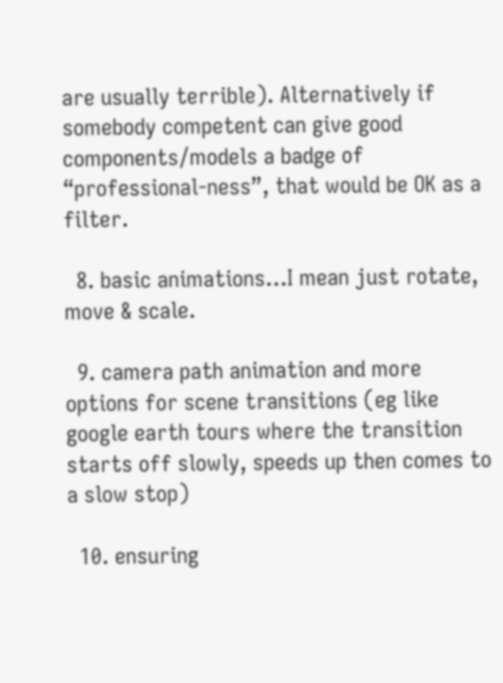are usually terrible). Alternatively if somebody competent can give good components/models a badge of “professional-ness”, that would be OK as a filter.

  8. basic animations…I mean just rotate, move & scale.

  9. camera path animation and more options for scene transitions (eg like google earth tours where the transition starts off slowly, speeds up then comes to a slow stop)

  10. ensuring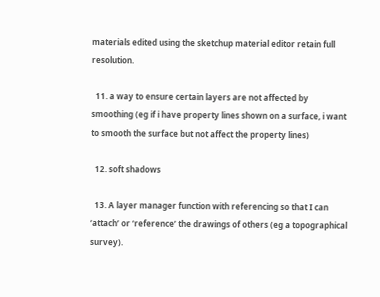materials edited using the sketchup material editor retain full resolution.

  11. a way to ensure certain layers are not affected by smoothing (eg if i have property lines shown on a surface, i want to smooth the surface but not affect the property lines)

  12. soft shadows

  13. A layer manager function with referencing so that I can ‘attach’ or ‘reference’ the drawings of others (eg a topographical survey).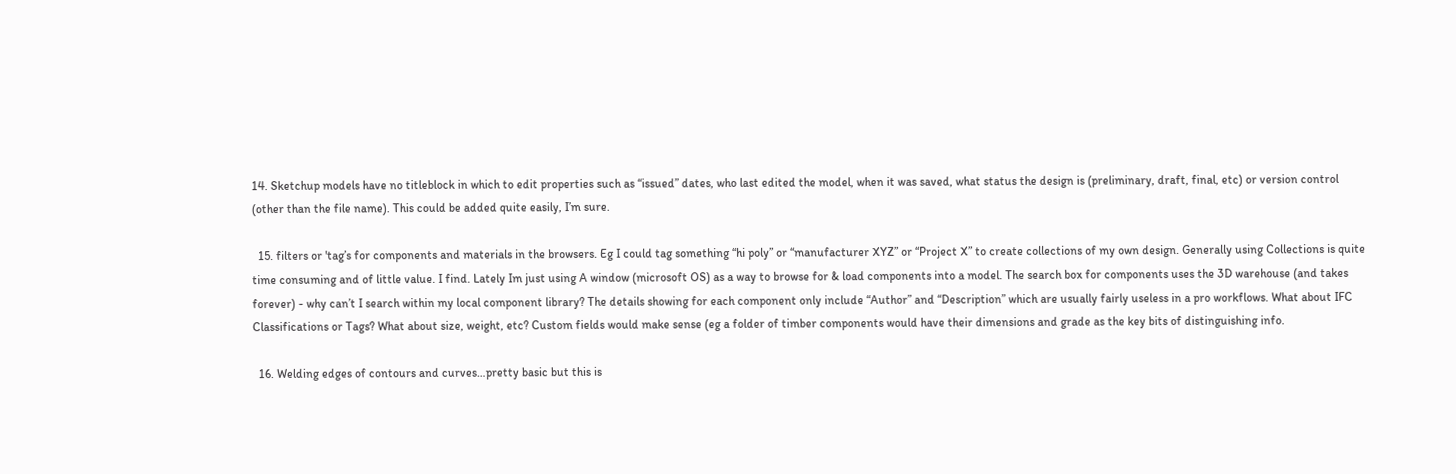14. Sketchup models have no titleblock in which to edit properties such as “issued” dates, who last edited the model, when it was saved, what status the design is (preliminary, draft, final, etc) or version control (other than the file name). This could be added quite easily, I’m sure.

  15. filters or 'tag’s for components and materials in the browsers. Eg I could tag something “hi poly” or “manufacturer XYZ” or “Project X” to create collections of my own design. Generally using Collections is quite time consuming and of little value. I find. Lately Im just using A window (microsoft OS) as a way to browse for & load components into a model. The search box for components uses the 3D warehouse (and takes forever) - why can’t I search within my local component library? The details showing for each component only include “Author” and “Description” which are usually fairly useless in a pro workflows. What about IFC Classifications or Tags? What about size, weight, etc? Custom fields would make sense (eg a folder of timber components would have their dimensions and grade as the key bits of distinguishing info.

  16. Welding edges of contours and curves…pretty basic but this is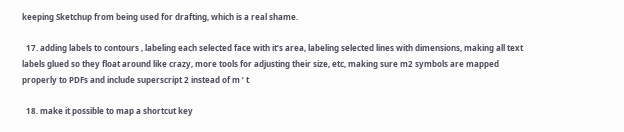keeping Sketchup from being used for drafting, which is a real shame.

  17. adding labels to contours , labeling each selected face with it’s area, labeling selected lines with dimensions, making all text labels glued so they float around like crazy, more tools for adjusting their size, etc, making sure m2 symbols are mapped properly to PDFs and include superscript 2 instead of m ’ t

  18. make it possible to map a shortcut key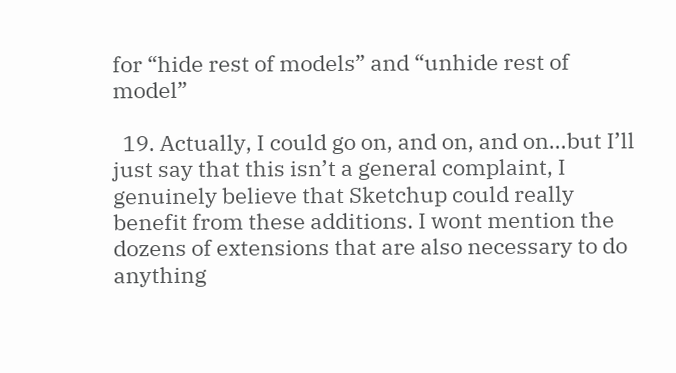for “hide rest of models” and “unhide rest of model”

  19. Actually, I could go on, and on, and on…but I’ll just say that this isn’t a general complaint, I genuinely believe that Sketchup could really benefit from these additions. I wont mention the dozens of extensions that are also necessary to do anything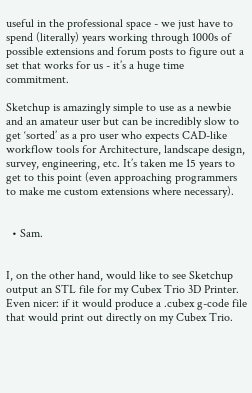useful in the professional space - we just have to spend (literally) years working through 1000s of possible extensions and forum posts to figure out a set that works for us - it’s a huge time commitment.

Sketchup is amazingly simple to use as a newbie and an amateur user but can be incredibly slow to get ‘sorted’ as a pro user who expects CAD-like workflow tools for Architecture, landscape design, survey, engineering, etc. It’s taken me 15 years to get to this point (even approaching programmers to make me custom extensions where necessary).


  • Sam.


I, on the other hand, would like to see Sketchup output an STL file for my Cubex Trio 3D Printer.
Even nicer: if it would produce a .cubex g-code file that would print out directly on my Cubex Trio.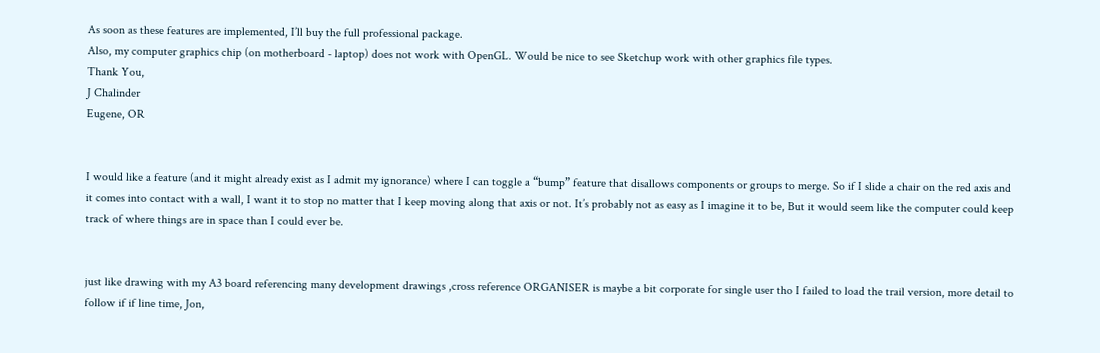As soon as these features are implemented, I’ll buy the full professional package.
Also, my computer graphics chip (on motherboard - laptop) does not work with OpenGL. Would be nice to see Sketchup work with other graphics file types.
Thank You,
J Chalinder
Eugene, OR


I would like a feature (and it might already exist as I admit my ignorance) where I can toggle a “bump” feature that disallows components or groups to merge. So if I slide a chair on the red axis and it comes into contact with a wall, I want it to stop no matter that I keep moving along that axis or not. It’s probably not as easy as I imagine it to be, But it would seem like the computer could keep track of where things are in space than I could ever be.


just like drawing with my A3 board referencing many development drawings ,cross reference ORGANISER is maybe a bit corporate for single user tho I failed to load the trail version, more detail to follow if if line time, Jon,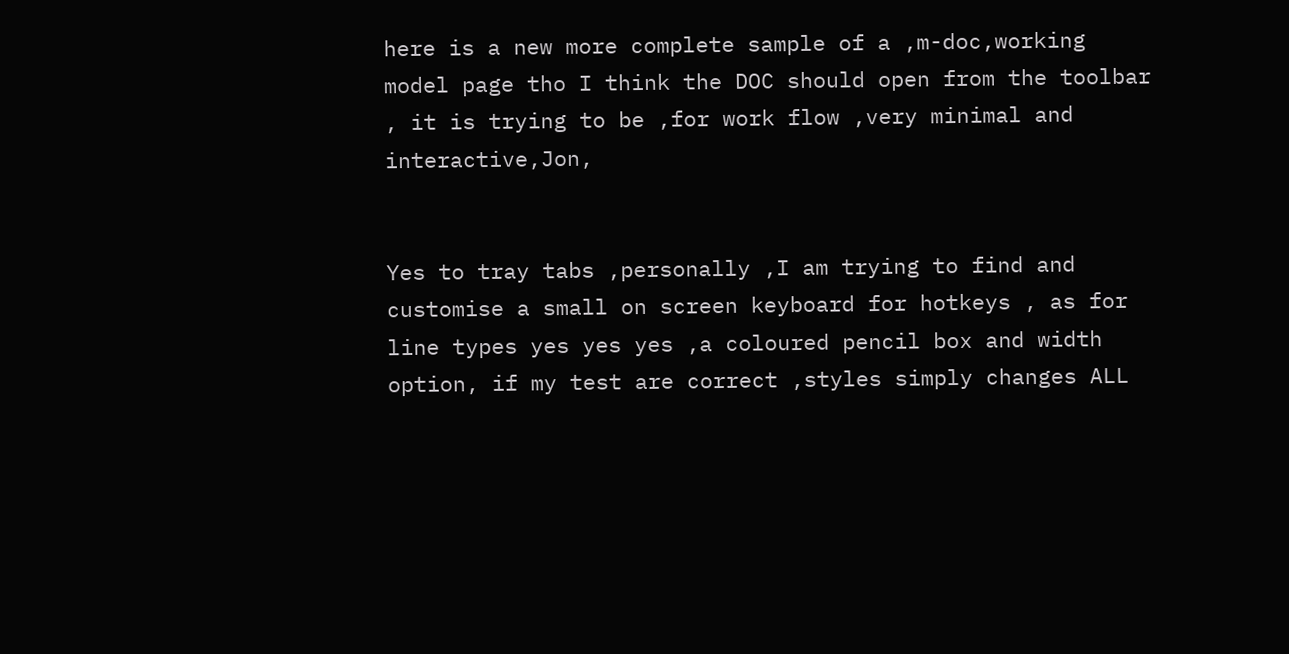here is a new more complete sample of a ,m-doc,working model page tho I think the DOC should open from the toolbar , it is trying to be ,for work flow ,very minimal and interactive,Jon,


Yes to tray tabs ,personally ,I am trying to find and customise a small on screen keyboard for hotkeys , as for line types yes yes yes ,a coloured pencil box and width option, if my test are correct ,styles simply changes ALL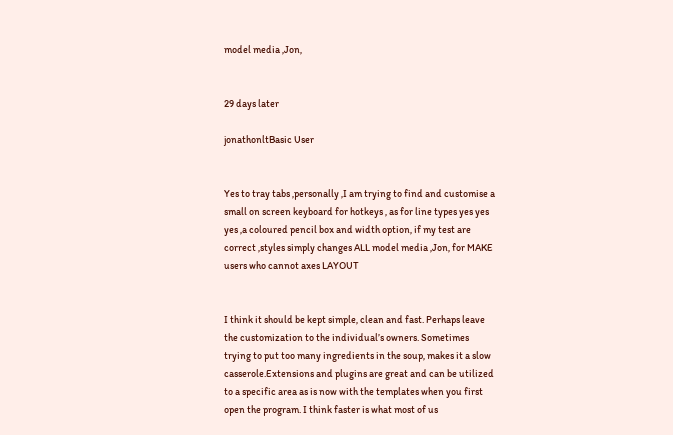model media ,Jon,


29 days later

jonathonltBasic User


Yes to tray tabs ,personally ,I am trying to find and customise a small on screen keyboard for hotkeys , as for line types yes yes yes ,a coloured pencil box and width option, if my test are correct ,styles simply changes ALL model media ,Jon, for MAKE users who cannot axes LAYOUT


I think it should be kept simple, clean and fast. Perhaps leave the customization to the individual’s owners. Sometimes trying to put too many ingredients in the soup, makes it a slow casserole.Extensions and plugins are great and can be utilized to a specific area as is now with the templates when you first open the program. I think faster is what most of us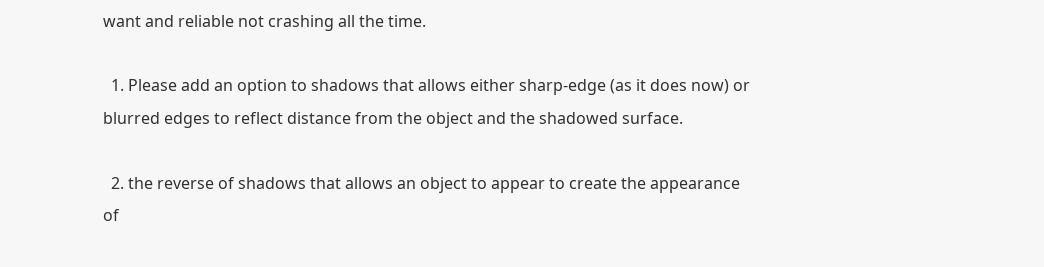want and reliable not crashing all the time.

  1. Please add an option to shadows that allows either sharp-edge (as it does now) or blurred edges to reflect distance from the object and the shadowed surface.

  2. the reverse of shadows that allows an object to appear to create the appearance of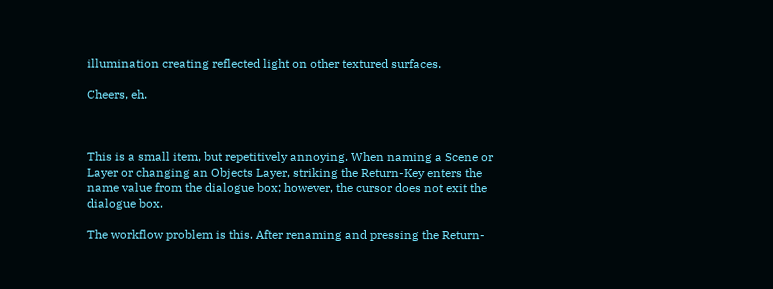illumination creating reflected light on other textured surfaces.

Cheers, eh.



This is a small item, but repetitively annoying. When naming a Scene or Layer or changing an Objects Layer, striking the Return-Key enters the name value from the dialogue box; however, the cursor does not exit the dialogue box.

The workflow problem is this. After renaming and pressing the Return-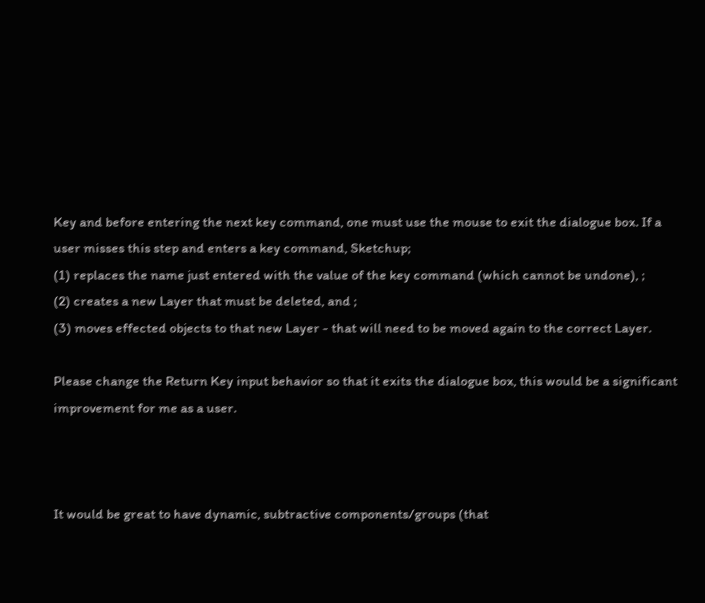Key and before entering the next key command, one must use the mouse to exit the dialogue box. If a user misses this step and enters a key command, Sketchup;
(1) replaces the name just entered with the value of the key command (which cannot be undone), ;
(2) creates a new Layer that must be deleted, and ;
(3) moves effected objects to that new Layer - that will need to be moved again to the correct Layer.

Please change the Return Key input behavior so that it exits the dialogue box, this would be a significant improvement for me as a user.



It would be great to have dynamic, subtractive components/groups (that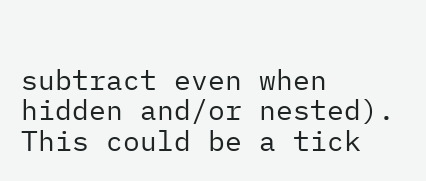subtract even when hidden and/or nested). This could be a tick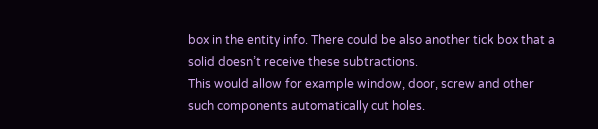box in the entity info. There could be also another tick box that a solid doesn’t receive these subtractions.
This would allow for example window, door, screw and other such components automatically cut holes.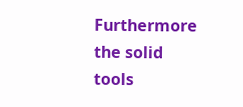Furthermore the solid tools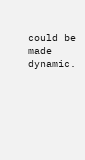could be made dynamic.